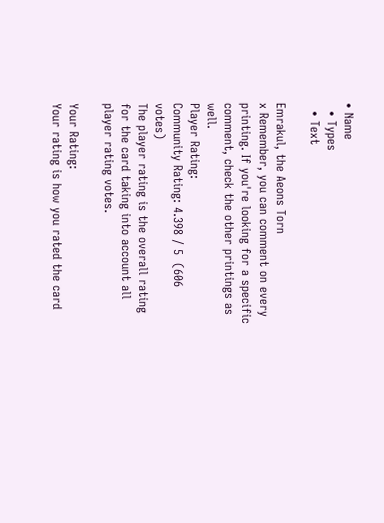• Name
  • Types
  • Text

Emrakul, the Aeons Torn
x Remember, you can comment on every printing. If you're looking for a specific comment, check the other printings as well.
Player Rating:
Community Rating: 4.398 / 5  (606 votes)
The player rating is the overall rating for the card taking into account all player rating votes.

Your Rating:
Your rating is how you rated the card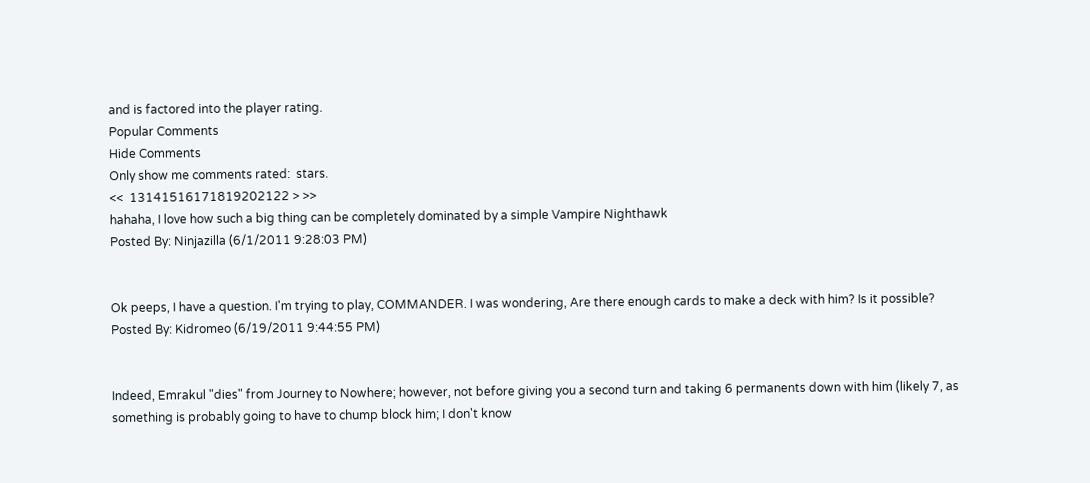and is factored into the player rating.
Popular Comments
Hide Comments
Only show me comments rated:  stars.
<<  13141516171819202122 > >>
hahaha, I love how such a big thing can be completely dominated by a simple Vampire Nighthawk
Posted By: Ninjazilla (6/1/2011 9:28:03 PM)


Ok peeps, I have a question. I'm trying to play, COMMANDER. I was wondering, Are there enough cards to make a deck with him? Is it possible?
Posted By: Kidromeo (6/19/2011 9:44:55 PM)


Indeed, Emrakul "dies" from Journey to Nowhere; however, not before giving you a second turn and taking 6 permanents down with him (likely 7, as something is probably going to have to chump block him; I don't know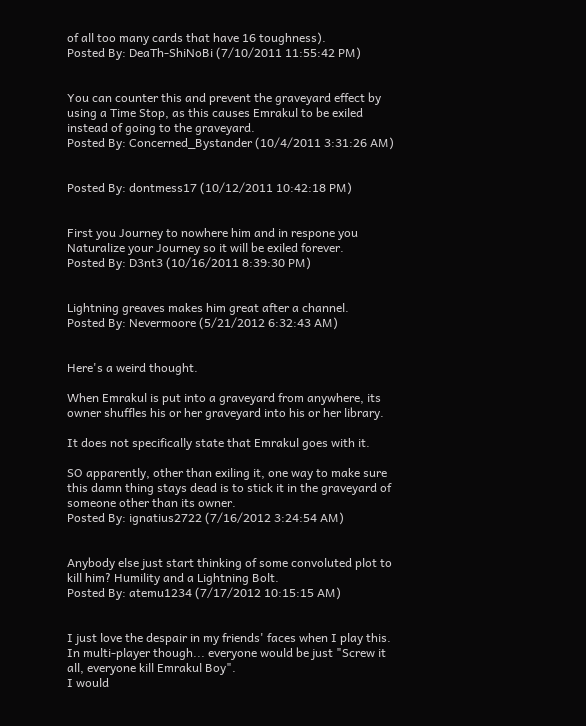of all too many cards that have 16 toughness).
Posted By: DeaTh-ShiNoBi (7/10/2011 11:55:42 PM)


You can counter this and prevent the graveyard effect by using a Time Stop, as this causes Emrakul to be exiled instead of going to the graveyard.
Posted By: Concerned_Bystander (10/4/2011 3:31:26 AM)


Posted By: dontmess17 (10/12/2011 10:42:18 PM)


First you Journey to nowhere him and in respone you Naturalize your Journey so it will be exiled forever.
Posted By: D3nt3 (10/16/2011 8:39:30 PM)


Lightning greaves makes him great after a channel.
Posted By: Nevermoore (5/21/2012 6:32:43 AM)


Here's a weird thought.

When Emrakul is put into a graveyard from anywhere, its owner shuffles his or her graveyard into his or her library.

It does not specifically state that Emrakul goes with it.

SO apparently, other than exiling it, one way to make sure this damn thing stays dead is to stick it in the graveyard of someone other than its owner.
Posted By: ignatius2722 (7/16/2012 3:24:54 AM)


Anybody else just start thinking of some convoluted plot to kill him? Humility and a Lightning Bolt.
Posted By: atemu1234 (7/17/2012 10:15:15 AM)


I just love the despair in my friends' faces when I play this. In multi-player though... everyone would be just "Screw it all, everyone kill Emrakul Boy".
I would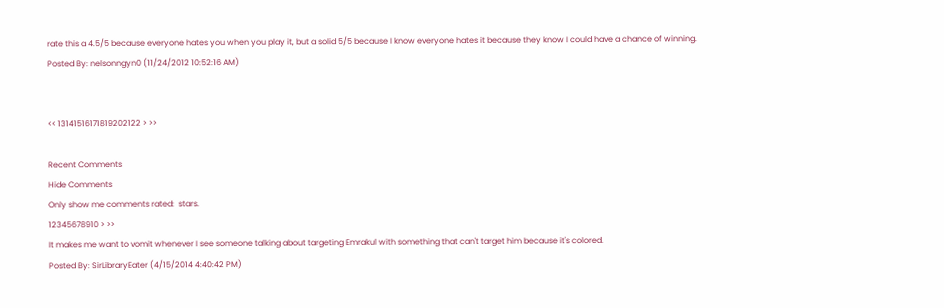rate this a 4.5/5 because everyone hates you when you play it, but a solid 5/5 because I know everyone hates it because they know I could have a chance of winning.
Posted By: nelsonngyn0 (11/24/2012 10:52:16 AM)


<< 13141516171819202122 > >>

Recent Comments
Hide Comments
Only show me comments rated:  stars.
12345678910 > >>
It makes me want to vomit whenever I see someone talking about targeting Emrakul with something that can't target him because it's colored.
Posted By: SirLibraryEater (4/15/2014 4:40:42 PM)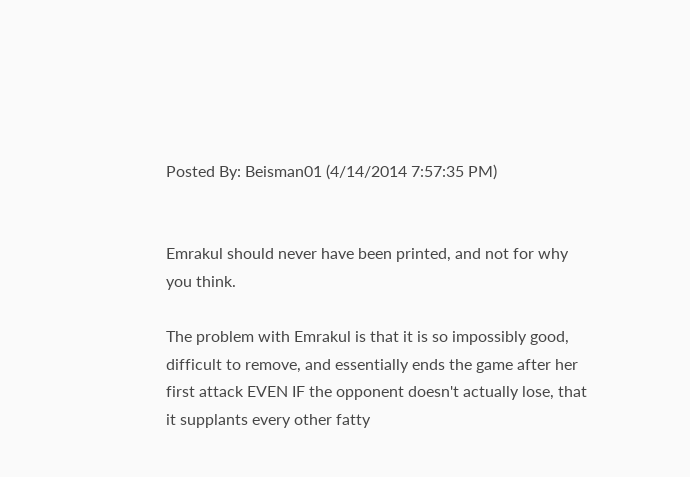Posted By: Beisman01 (4/14/2014 7:57:35 PM)


Emrakul should never have been printed, and not for why you think.

The problem with Emrakul is that it is so impossibly good, difficult to remove, and essentially ends the game after her first attack EVEN IF the opponent doesn't actually lose, that it supplants every other fatty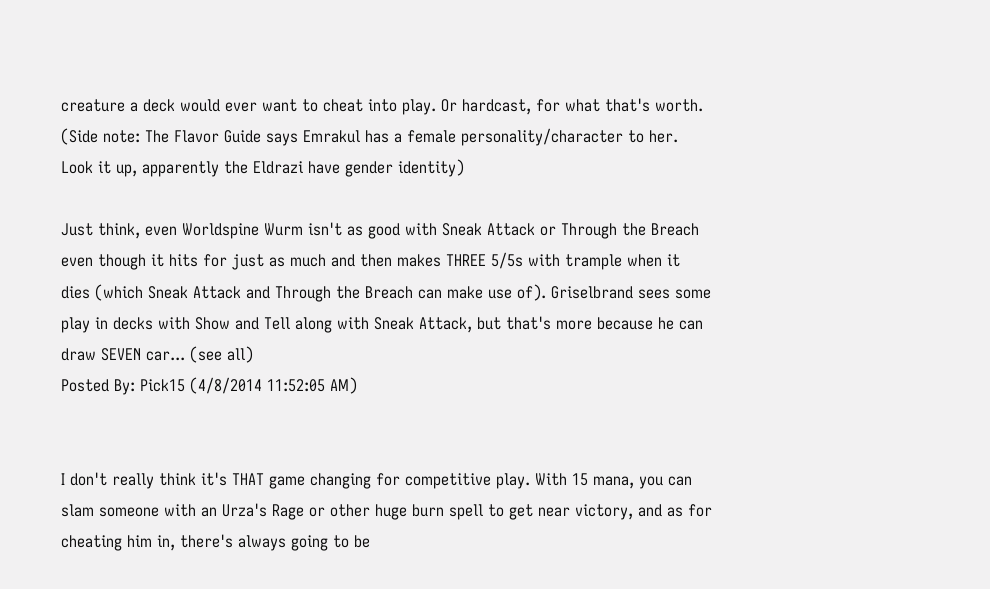creature a deck would ever want to cheat into play. Or hardcast, for what that's worth.
(Side note: The Flavor Guide says Emrakul has a female personality/character to her. Look it up, apparently the Eldrazi have gender identity)

Just think, even Worldspine Wurm isn't as good with Sneak Attack or Through the Breach even though it hits for just as much and then makes THREE 5/5s with trample when it dies (which Sneak Attack and Through the Breach can make use of). Griselbrand sees some play in decks with Show and Tell along with Sneak Attack, but that's more because he can draw SEVEN car... (see all)
Posted By: Pick15 (4/8/2014 11:52:05 AM)


I don't really think it's THAT game changing for competitive play. With 15 mana, you can slam someone with an Urza's Rage or other huge burn spell to get near victory, and as for cheating him in, there's always going to be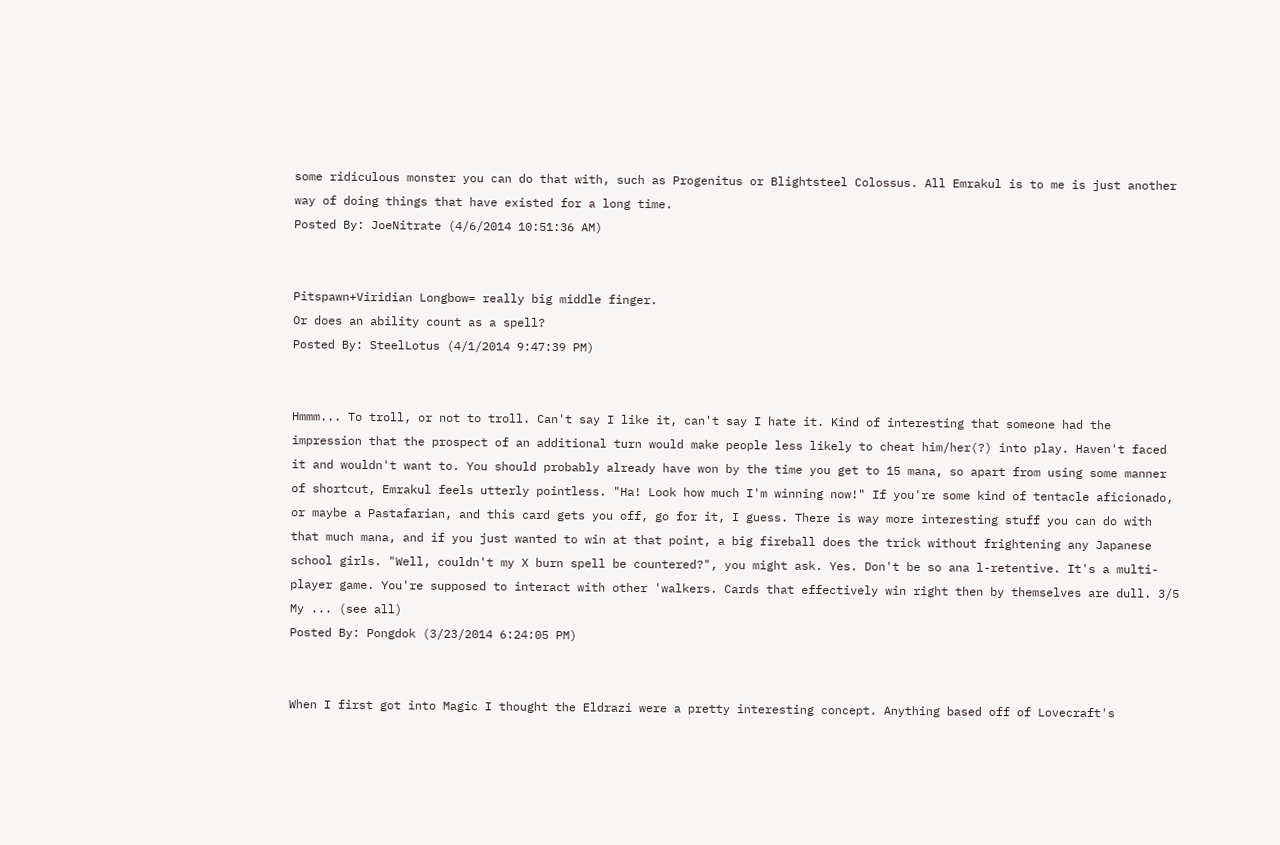some ridiculous monster you can do that with, such as Progenitus or Blightsteel Colossus. All Emrakul is to me is just another way of doing things that have existed for a long time.
Posted By: JoeNitrate (4/6/2014 10:51:36 AM)


Pitspawn+Viridian Longbow= really big middle finger.
Or does an ability count as a spell?
Posted By: SteelLotus (4/1/2014 9:47:39 PM)


Hmmm... To troll, or not to troll. Can't say I like it, can't say I hate it. Kind of interesting that someone had the impression that the prospect of an additional turn would make people less likely to cheat him/her(?) into play. Haven't faced it and wouldn't want to. You should probably already have won by the time you get to 15 mana, so apart from using some manner of shortcut, Emrakul feels utterly pointless. "Ha! Look how much I'm winning now!" If you're some kind of tentacle aficionado, or maybe a Pastafarian, and this card gets you off, go for it, I guess. There is way more interesting stuff you can do with that much mana, and if you just wanted to win at that point, a big fireball does the trick without frightening any Japanese school girls. "Well, couldn't my X burn spell be countered?", you might ask. Yes. Don't be so ana l-retentive. It's a multi-player game. You're supposed to interact with other 'walkers. Cards that effectively win right then by themselves are dull. 3/5 My ... (see all)
Posted By: Pongdok (3/23/2014 6:24:05 PM)


When I first got into Magic I thought the Eldrazi were a pretty interesting concept. Anything based off of Lovecraft's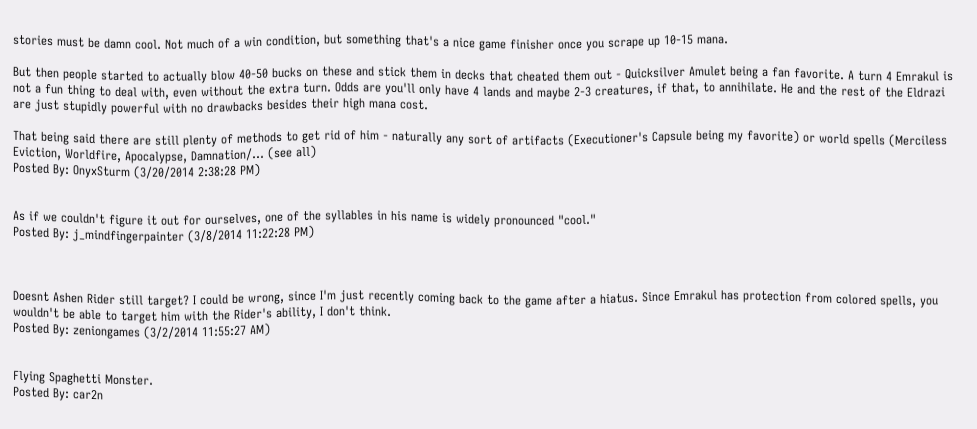stories must be damn cool. Not much of a win condition, but something that's a nice game finisher once you scrape up 10-15 mana.

But then people started to actually blow 40-50 bucks on these and stick them in decks that cheated them out - Quicksilver Amulet being a fan favorite. A turn 4 Emrakul is not a fun thing to deal with, even without the extra turn. Odds are you'll only have 4 lands and maybe 2-3 creatures, if that, to annihilate. He and the rest of the Eldrazi are just stupidly powerful with no drawbacks besides their high mana cost.

That being said there are still plenty of methods to get rid of him - naturally any sort of artifacts (Executioner's Capsule being my favorite) or world spells (Merciless Eviction, Worldfire, Apocalypse, Damnation/... (see all)
Posted By: OnyxSturm (3/20/2014 2:38:28 PM)


As if we couldn't figure it out for ourselves, one of the syllables in his name is widely pronounced "cool."
Posted By: j_mindfingerpainter (3/8/2014 11:22:28 PM)



Doesnt Ashen Rider still target? I could be wrong, since I'm just recently coming back to the game after a hiatus. Since Emrakul has protection from colored spells, you wouldn't be able to target him with the Rider's ability, I don't think.
Posted By: zeniongames (3/2/2014 11:55:27 AM)


Flying Spaghetti Monster.
Posted By: car2n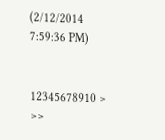(2/12/2014 7:59:36 PM)


12345678910 > >>